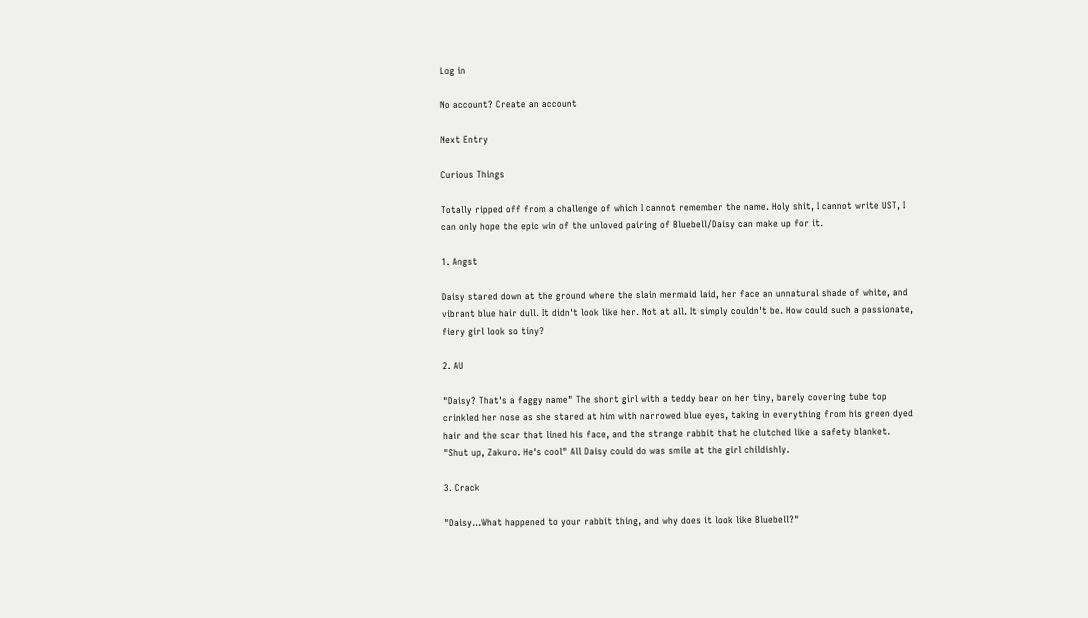Log in

No account? Create an account

Next Entry

Curious Things

Totally ripped off from a challenge of which I cannot remember the name. Holy shit, I cannot write UST, I can only hope the epic win of the unloved pairing of Bluebell/Daisy can make up for it.

1. Angst

Daisy stared down at the ground where the slain mermaid laid, her face an unnatural shade of white, and vibrant blue hair dull. It didn't look like her. Not at all. It simply couldn't be. How could such a passionate, fiery girl look so tiny?

2. AU

"Daisy? That's a faggy name" The short girl with a teddy bear on her tiny, barely covering tube top crinkled her nose as she stared at him with narrowed blue eyes, taking in everything from his green dyed hair and the scar that lined his face, and the strange rabbit that he clutched like a safety blanket.
"Shut up, Zakuro. He's cool" All Daisy could do was smile at the girl childishly.

3. Crack

"Daisy...What happened to your rabbit thing, and why does it look like Bluebell?"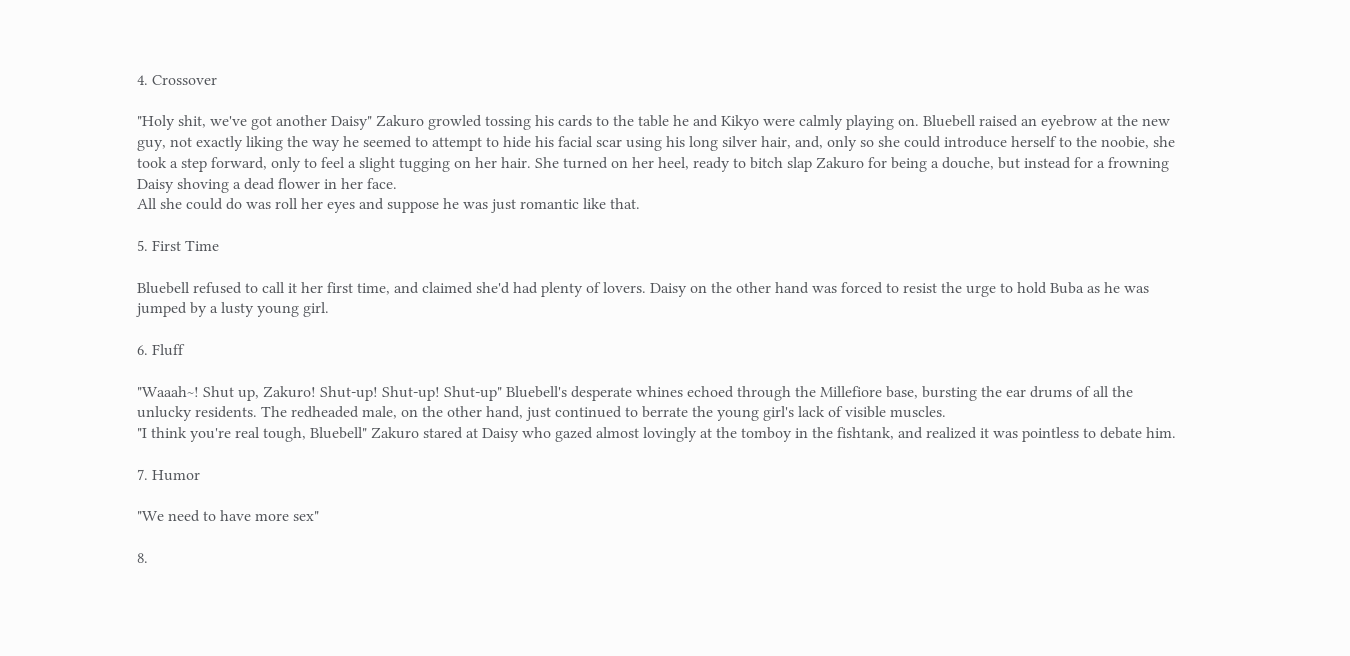4. Crossover

"Holy shit, we've got another Daisy" Zakuro growled tossing his cards to the table he and Kikyo were calmly playing on. Bluebell raised an eyebrow at the new guy, not exactly liking the way he seemed to attempt to hide his facial scar using his long silver hair, and, only so she could introduce herself to the noobie, she took a step forward, only to feel a slight tugging on her hair. She turned on her heel, ready to bitch slap Zakuro for being a douche, but instead for a frowning Daisy shoving a dead flower in her face.
All she could do was roll her eyes and suppose he was just romantic like that.

5. First Time

Bluebell refused to call it her first time, and claimed she'd had plenty of lovers. Daisy on the other hand was forced to resist the urge to hold Buba as he was jumped by a lusty young girl.

6. Fluff

"Waaah~! Shut up, Zakuro! Shut-up! Shut-up! Shut-up" Bluebell's desperate whines echoed through the Millefiore base, bursting the ear drums of all the unlucky residents. The redheaded male, on the other hand, just continued to berrate the young girl's lack of visible muscles.
"I think you're real tough, Bluebell" Zakuro stared at Daisy who gazed almost lovingly at the tomboy in the fishtank, and realized it was pointless to debate him.

7. Humor

"We need to have more sex"

8.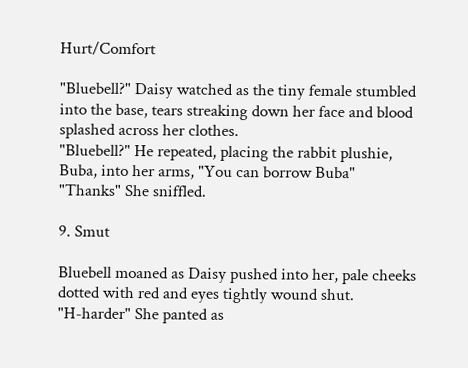Hurt/Comfort

"Bluebell?" Daisy watched as the tiny female stumbled into the base, tears streaking down her face and blood splashed across her clothes.
"Bluebell?" He repeated, placing the rabbit plushie, Buba, into her arms, "You can borrow Buba"
"Thanks" She sniffled.

9. Smut

Bluebell moaned as Daisy pushed into her, pale cheeks dotted with red and eyes tightly wound shut.
"H-harder" She panted as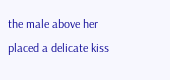the male above her placed a delicate kiss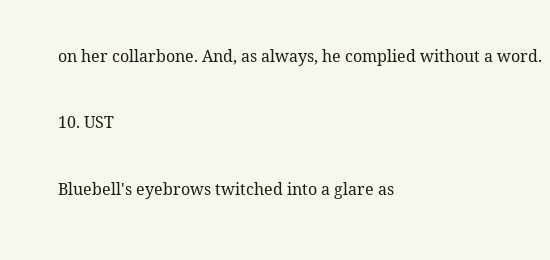on her collarbone. And, as always, he complied without a word.

10. UST

Bluebell's eyebrows twitched into a glare as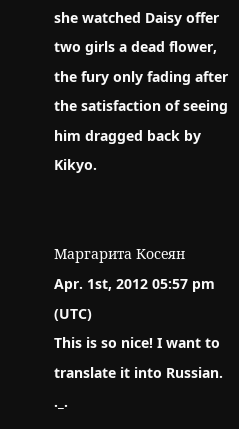she watched Daisy offer two girls a dead flower, the fury only fading after the satisfaction of seeing him dragged back by Kikyo.


Маргарита Косеян
Apr. 1st, 2012 05:57 pm (UTC)
This is so nice! I want to translate it into Russian. ._.